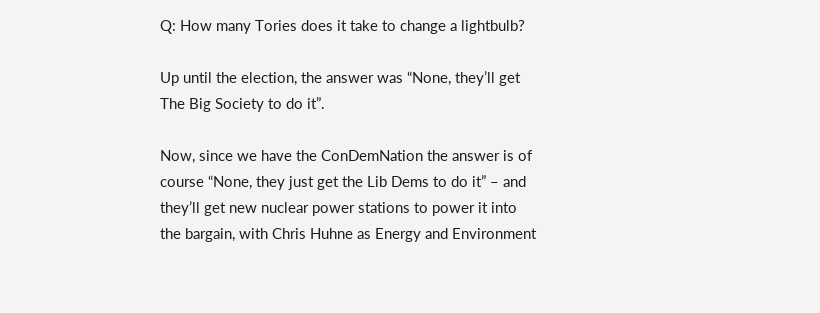Q: How many Tories does it take to change a lightbulb?

Up until the election, the answer was “None, they’ll get The Big Society to do it”.

Now, since we have the ConDemNation the answer is of course “None, they just get the Lib Dems to do it” – and they’ll get new nuclear power stations to power it into the bargain, with Chris Huhne as Energy and Environment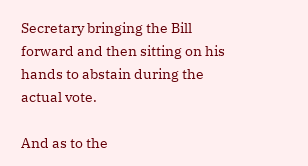Secretary bringing the Bill forward and then sitting on his hands to abstain during the actual vote.

And as to the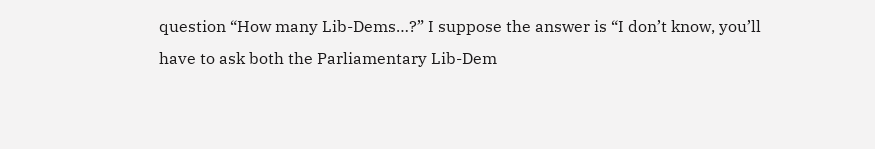question “How many Lib-Dems…?” I suppose the answer is “I don’t know, you’ll have to ask both the Parliamentary Lib-Dem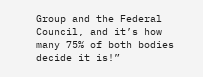Group and the Federal Council, and it’s how many 75% of both bodies decide it is!”